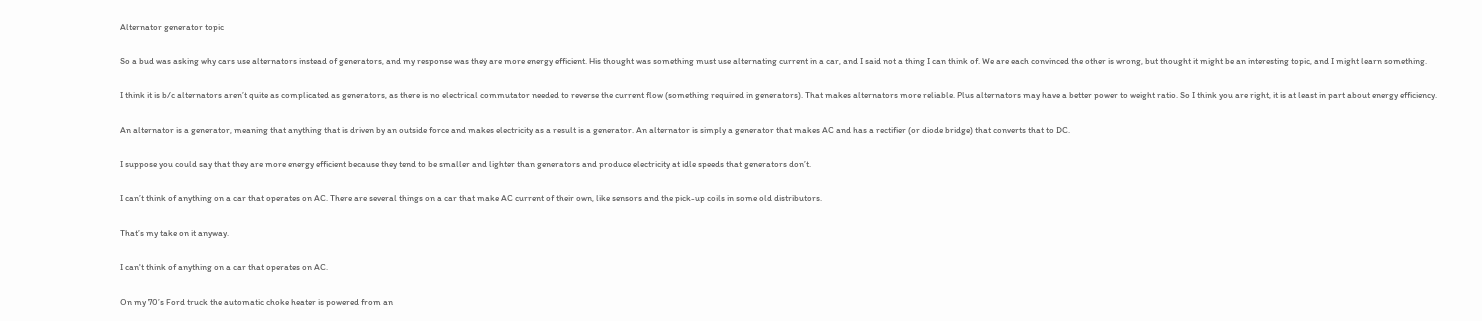Alternator generator topic

So a bud was asking why cars use alternators instead of generators, and my response was they are more energy efficient. His thought was something must use alternating current in a car, and I said not a thing I can think of. We are each convinced the other is wrong, but thought it might be an interesting topic, and I might learn something.

I think it is b/c alternators aren’t quite as complicated as generators, as there is no electrical commutator needed to reverse the current flow (something required in generators). That makes alternators more reliable. Plus alternators may have a better power to weight ratio. So I think you are right, it is at least in part about energy efficiency.

An alternator is a generator, meaning that anything that is driven by an outside force and makes electricity as a result is a generator. An alternator is simply a generator that makes AC and has a rectifier (or diode bridge) that converts that to DC.

I suppose you could say that they are more energy efficient because they tend to be smaller and lighter than generators and produce electricity at idle speeds that generators don’t.

I can’t think of anything on a car that operates on AC. There are several things on a car that make AC current of their own, like sensors and the pick-up coils in some old distributors.

That’s my take on it anyway.

I can't think of anything on a car that operates on AC.

On my 70’s Ford truck the automatic choke heater is powered from an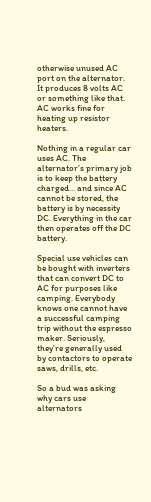otherwise unused AC port on the alternator. It produces 8 volts AC or something like that. AC works fine for heating up resistor heaters.

Nothing in a regular car uses AC. The alternator’s primary job is to keep the battery charged… and since AC cannot be stored, the battery is by necessity DC. Everything in the car then operates off the DC battery.

Special use vehicles can be bought with inverters that can convert DC to AC for purposes like camping. Everybody knows one cannot have a successful camping trip without the espresso maker. Seriously, they’re generally used by contactors to operate saws, drills, etc.

So a bud was asking why cars use alternators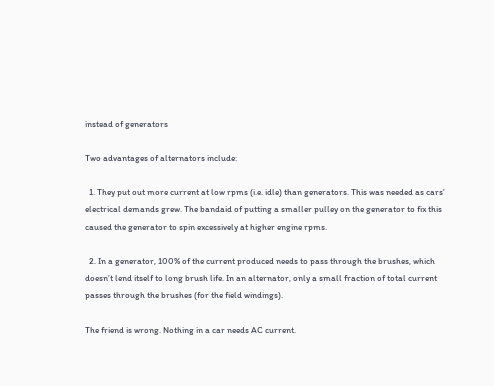instead of generators

Two advantages of alternators include:

  1. They put out more current at low rpms (i.e. idle) than generators. This was needed as cars’ electrical demands grew. The bandaid of putting a smaller pulley on the generator to fix this caused the generator to spin excessively at higher engine rpms.

  2. In a generator, 100% of the current produced needs to pass through the brushes, which doesn’t lend itself to long brush life. In an alternator, only a small fraction of total current passes through the brushes (for the field windings).

The friend is wrong. Nothing in a car needs AC current.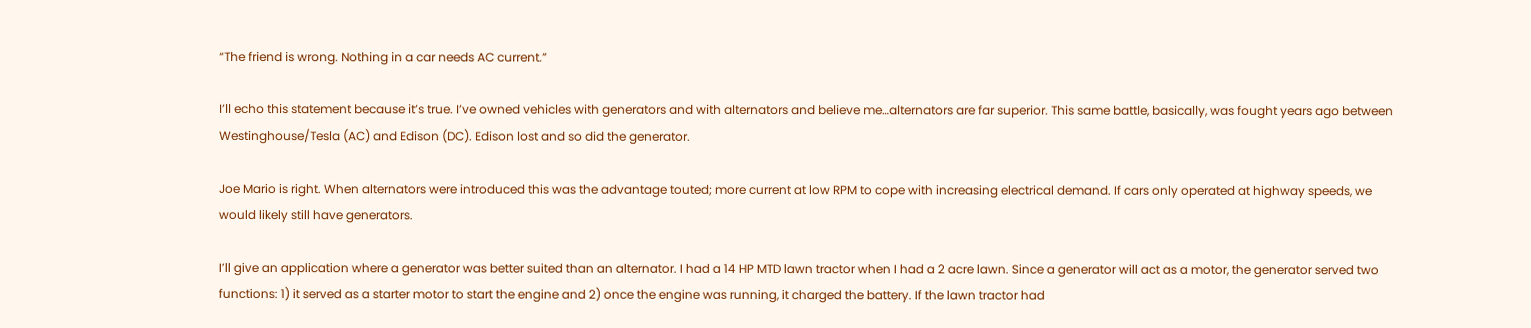“The friend is wrong. Nothing in a car needs AC current.”

I’ll echo this statement because it’s true. I’ve owned vehicles with generators and with alternators and believe me…alternators are far superior. This same battle, basically, was fought years ago between Westinghouse/Tesla (AC) and Edison (DC). Edison lost and so did the generator.

Joe Mario is right. When alternators were introduced this was the advantage touted; more current at low RPM to cope with increasing electrical demand. If cars only operated at highway speeds, we would likely still have generators.

I’ll give an application where a generator was better suited than an alternator. I had a 14 HP MTD lawn tractor when I had a 2 acre lawn. Since a generator will act as a motor, the generator served two functions: 1) it served as a starter motor to start the engine and 2) once the engine was running, it charged the battery. If the lawn tractor had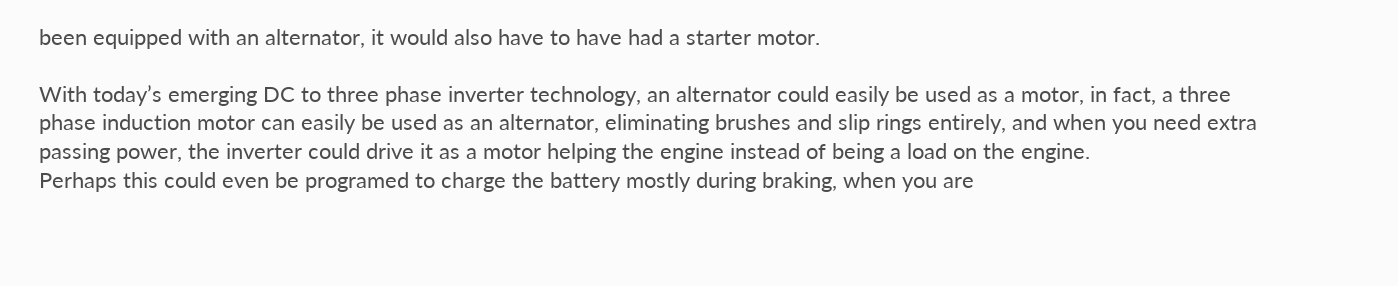been equipped with an alternator, it would also have to have had a starter motor.

With today’s emerging DC to three phase inverter technology, an alternator could easily be used as a motor, in fact, a three phase induction motor can easily be used as an alternator, eliminating brushes and slip rings entirely, and when you need extra passing power, the inverter could drive it as a motor helping the engine instead of being a load on the engine.
Perhaps this could even be programed to charge the battery mostly during braking, when you are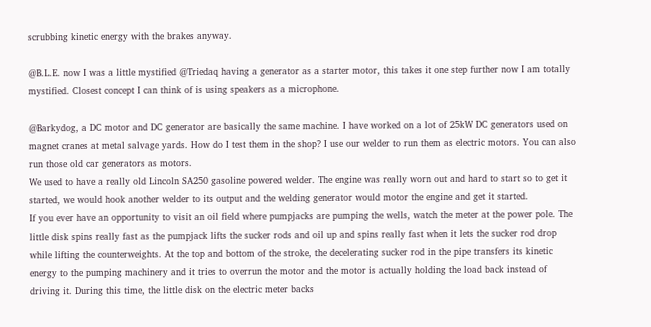scrubbing kinetic energy with the brakes anyway.

@B.L.E. now I was a little mystified @Triedaq having a generator as a starter motor, this takes it one step further now I am totally mystified. Closest concept I can think of is using speakers as a microphone.

@Barkydog, a DC motor and DC generator are basically the same machine. I have worked on a lot of 25kW DC generators used on magnet cranes at metal salvage yards. How do I test them in the shop? I use our welder to run them as electric motors. You can also run those old car generators as motors.
We used to have a really old Lincoln SA250 gasoline powered welder. The engine was really worn out and hard to start so to get it started, we would hook another welder to its output and the welding generator would motor the engine and get it started.
If you ever have an opportunity to visit an oil field where pumpjacks are pumping the wells, watch the meter at the power pole. The little disk spins really fast as the pumpjack lifts the sucker rods and oil up and spins really fast when it lets the sucker rod drop while lifting the counterweights. At the top and bottom of the stroke, the decelerating sucker rod in the pipe transfers its kinetic energy to the pumping machinery and it tries to overrun the motor and the motor is actually holding the load back instead of driving it. During this time, the little disk on the electric meter backs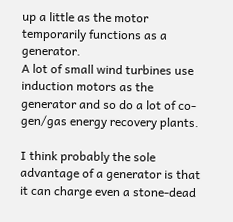up a little as the motor temporarily functions as a generator.
A lot of small wind turbines use induction motors as the generator and so do a lot of co-gen/gas energy recovery plants.

I think probably the sole advantage of a generator is that it can charge even a stone-dead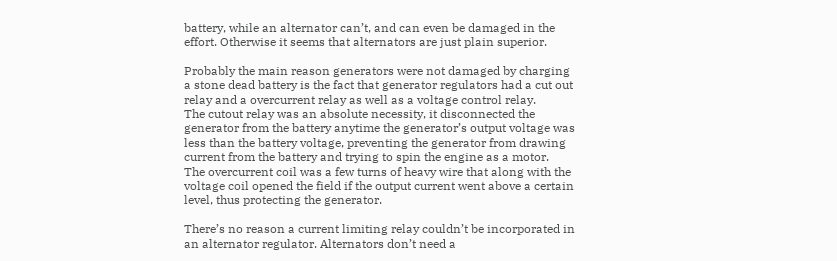battery, while an alternator can’t, and can even be damaged in the effort. Otherwise it seems that alternators are just plain superior.

Probably the main reason generators were not damaged by charging a stone dead battery is the fact that generator regulators had a cut out relay and a overcurrent relay as well as a voltage control relay.
The cutout relay was an absolute necessity, it disconnected the generator from the battery anytime the generator’s output voltage was less than the battery voltage, preventing the generator from drawing current from the battery and trying to spin the engine as a motor.
The overcurrent coil was a few turns of heavy wire that along with the voltage coil opened the field if the output current went above a certain level, thus protecting the generator.

There’s no reason a current limiting relay couldn’t be incorporated in an alternator regulator. Alternators don’t need a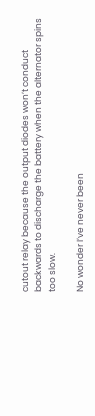cutout relay because the output diodes won’t conduct backwards to discharge the battery when the alternator spins too slow.

No wonder I’ve never been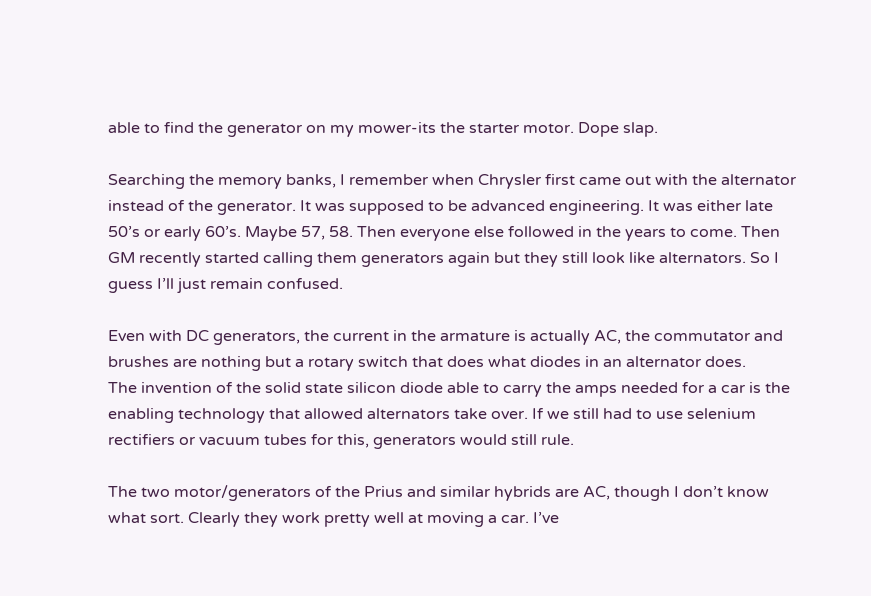able to find the generator on my mower-its the starter motor. Dope slap.

Searching the memory banks, I remember when Chrysler first came out with the alternator instead of the generator. It was supposed to be advanced engineering. It was either late 50’s or early 60’s. Maybe 57, 58. Then everyone else followed in the years to come. Then GM recently started calling them generators again but they still look like alternators. So I guess I’ll just remain confused.

Even with DC generators, the current in the armature is actually AC, the commutator and brushes are nothing but a rotary switch that does what diodes in an alternator does.
The invention of the solid state silicon diode able to carry the amps needed for a car is the enabling technology that allowed alternators take over. If we still had to use selenium rectifiers or vacuum tubes for this, generators would still rule.

The two motor/generators of the Prius and similar hybrids are AC, though I don’t know what sort. Clearly they work pretty well at moving a car. I’ve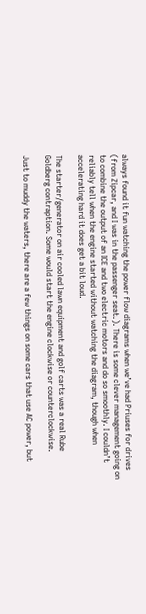always found it fun watching the power flow diagrams when we’ve had Priuses for drives (from Zipcar, and I was in the passenger seat.). There is some clever management going on to combine the output of an ICE and two electric motors and do so smoothly. I couldn’t reliably tell when the engine started without watching the diagram, though when accelerating hard it does get a bit loud.

The starter/generator on air cooled lawn equipment and golf carts was a real Rube Goldberg contraption. Some would start the engine clockwise or counterclockwise.

Just to muddy the waters, there are a few things on some cars that use AC power, but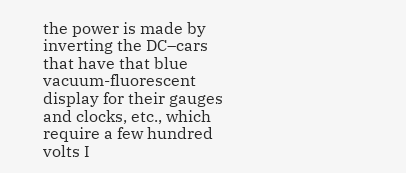the power is made by inverting the DC–cars that have that blue vacuum-fluorescent display for their gauges and clocks, etc., which require a few hundred volts I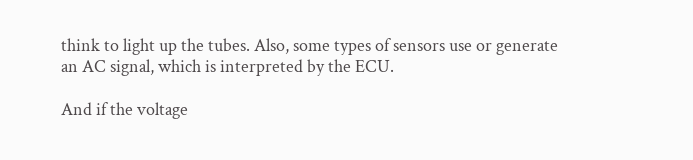think to light up the tubes. Also, some types of sensors use or generate an AC signal, which is interpreted by the ECU.

And if the voltage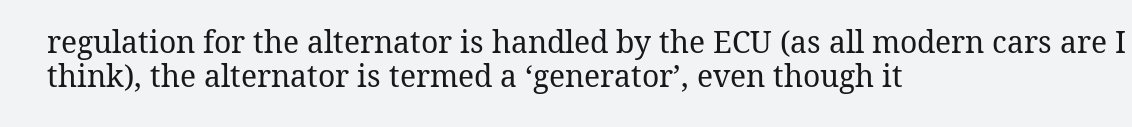regulation for the alternator is handled by the ECU (as all modern cars are I think), the alternator is termed a ‘generator’, even though it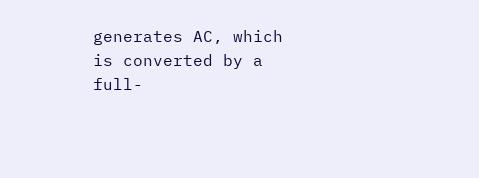generates AC, which is converted by a full-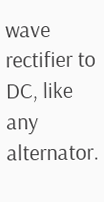wave rectifier to DC, like any alternator.